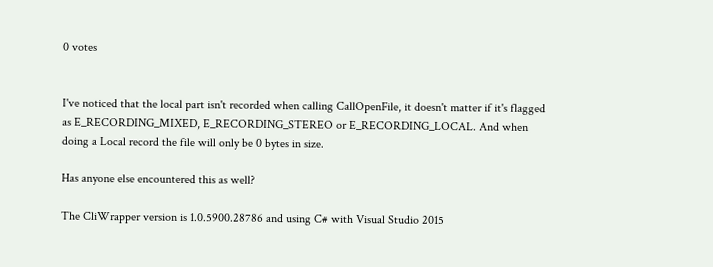0 votes


I've noticed that the local part isn't recorded when calling CallOpenFile, it doesn't matter if it's flagged as E_RECORDING_MIXED, E_RECORDING_STEREO or E_RECORDING_LOCAL. And when doing a Local record the file will only be 0 bytes in size.

Has anyone else encountered this as well?

The CliWrapper version is 1.0.5900.28786 and using C# with Visual Studio 2015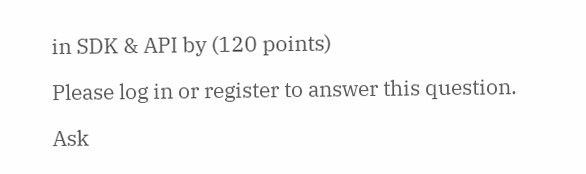in SDK & API by (120 points)

Please log in or register to answer this question.

Ask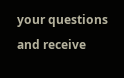your questions and receive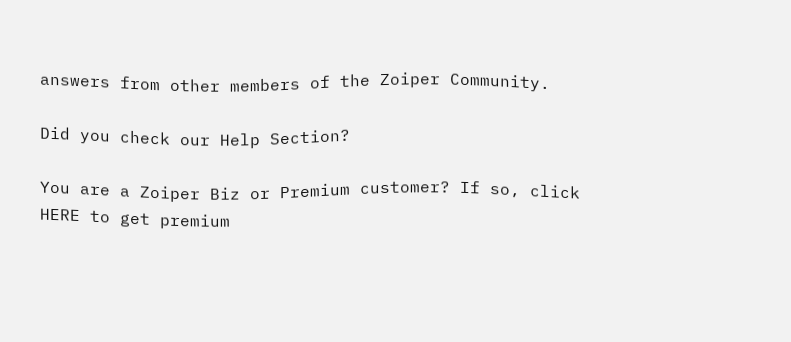answers from other members of the Zoiper Community.

Did you check our Help Section?

You are a Zoiper Biz or Premium customer? If so, click HERE to get premium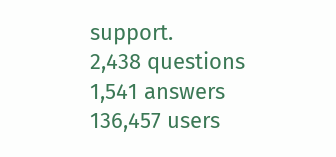support.
2,438 questions
1,541 answers
136,457 users